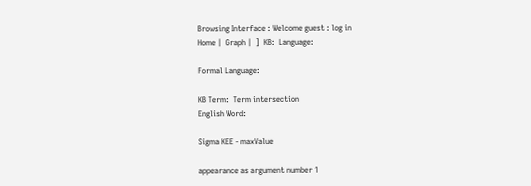Browsing Interface : Welcome guest : log in
Home |  Graph |  ]  KB:  Language:

Formal Language:

KB Term:  Term intersection
English Word:

Sigma KEE - maxValue

appearance as argument number 1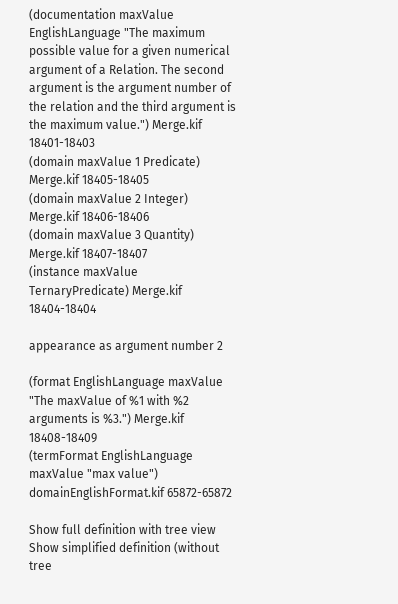(documentation maxValue EnglishLanguage "The maximum possible value for a given numerical argument of a Relation. The second argument is the argument number of the relation and the third argument is the maximum value.") Merge.kif 18401-18403
(domain maxValue 1 Predicate) Merge.kif 18405-18405
(domain maxValue 2 Integer) Merge.kif 18406-18406
(domain maxValue 3 Quantity) Merge.kif 18407-18407
(instance maxValue TernaryPredicate) Merge.kif 18404-18404

appearance as argument number 2

(format EnglishLanguage maxValue "The maxValue of %1 with %2 arguments is %3.") Merge.kif 18408-18409
(termFormat EnglishLanguage maxValue "max value") domainEnglishFormat.kif 65872-65872

Show full definition with tree view
Show simplified definition (without tree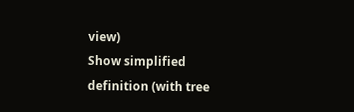view)
Show simplified definition (with tree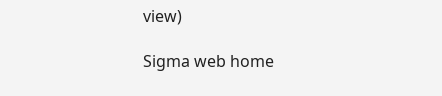view)

Sigma web home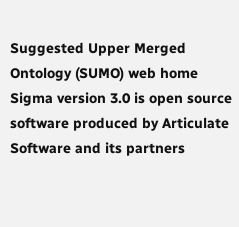Suggested Upper Merged Ontology (SUMO) web home
Sigma version 3.0 is open source software produced by Articulate Software and its partners